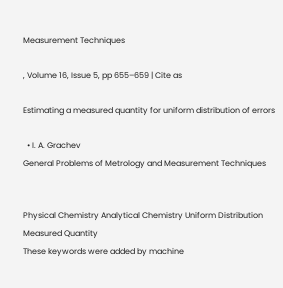Measurement Techniques

, Volume 16, Issue 5, pp 655–659 | Cite as

Estimating a measured quantity for uniform distribution of errors

  • I. A. Grachev
General Problems of Metrology and Measurement Techniques


Physical Chemistry Analytical Chemistry Uniform Distribution Measured Quantity
These keywords were added by machine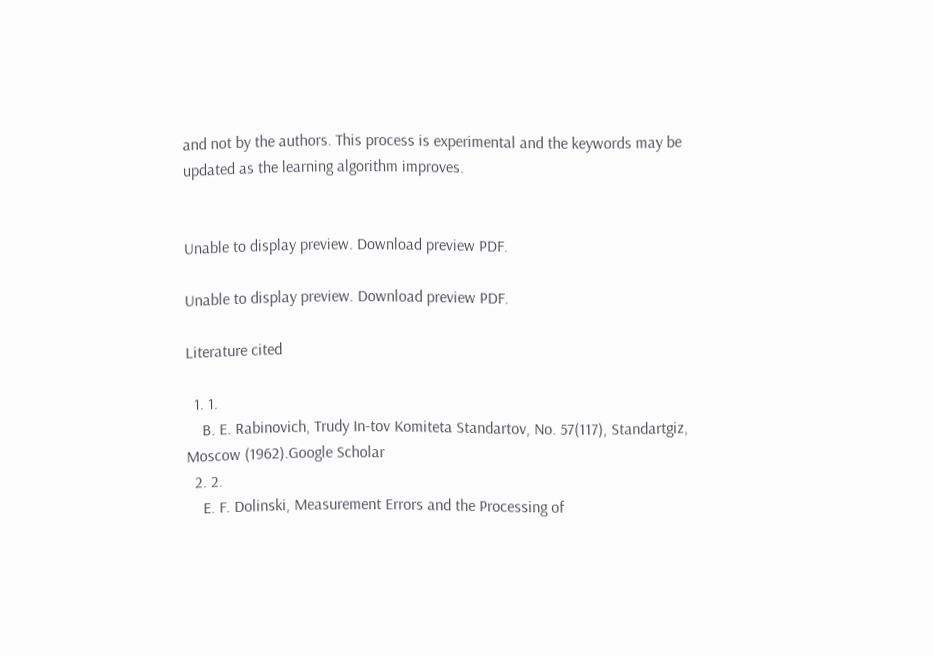and not by the authors. This process is experimental and the keywords may be updated as the learning algorithm improves.


Unable to display preview. Download preview PDF.

Unable to display preview. Download preview PDF.

Literature cited

  1. 1.
    B. E. Rabinovich, Trudy In-tov Komiteta Standartov, No. 57(117), Standartgiz, Moscow (1962).Google Scholar
  2. 2.
    E. F. Dolinski, Measurement Errors and the Processing of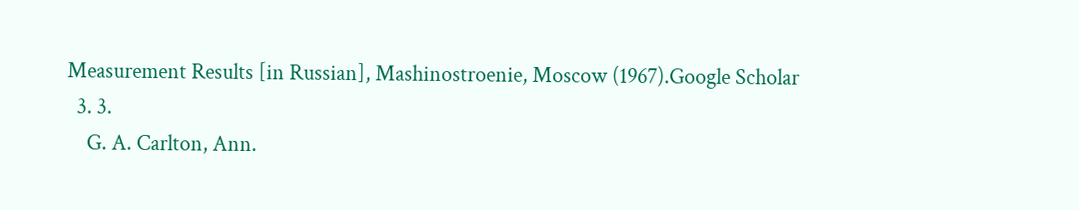Measurement Results [in Russian], Mashinostroenie, Moscow (1967).Google Scholar
  3. 3.
    G. A. Carlton, Ann.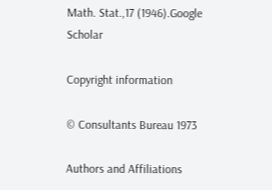Math. Stat.,17 (1946).Google Scholar

Copyright information

© Consultants Bureau 1973

Authors and Affiliations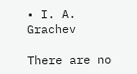• I. A. Grachev

There are no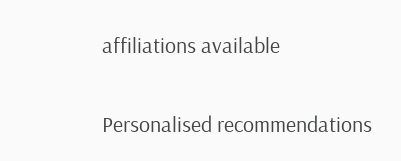affiliations available

Personalised recommendations